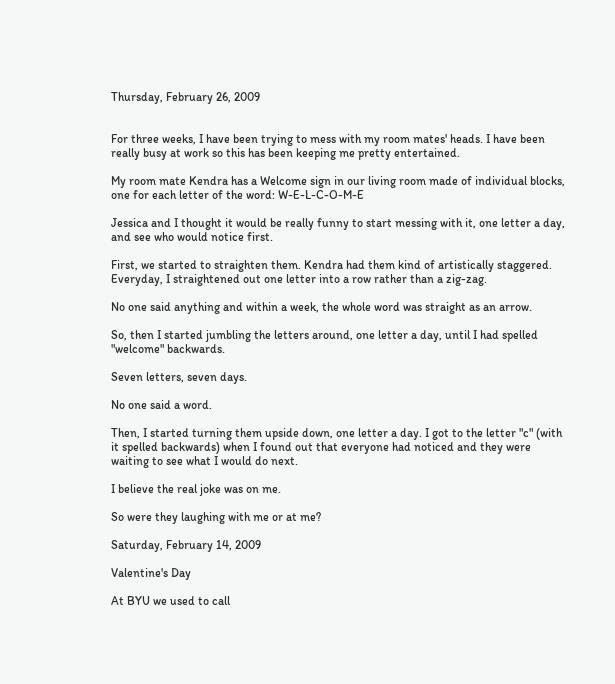Thursday, February 26, 2009


For three weeks, I have been trying to mess with my room mates' heads. I have been really busy at work so this has been keeping me pretty entertained.

My room mate Kendra has a Welcome sign in our living room made of individual blocks, one for each letter of the word: W-E-L-C-O-M-E

Jessica and I thought it would be really funny to start messing with it, one letter a day, and see who would notice first.

First, we started to straighten them. Kendra had them kind of artistically staggered. Everyday, I straightened out one letter into a row rather than a zig-zag.

No one said anything and within a week, the whole word was straight as an arrow.

So, then I started jumbling the letters around, one letter a day, until I had spelled "welcome" backwards.

Seven letters, seven days.

No one said a word.

Then, I started turning them upside down, one letter a day. I got to the letter "c" (with it spelled backwards) when I found out that everyone had noticed and they were waiting to see what I would do next.

I believe the real joke was on me.

So were they laughing with me or at me?

Saturday, February 14, 2009

Valentine's Day

At BYU we used to call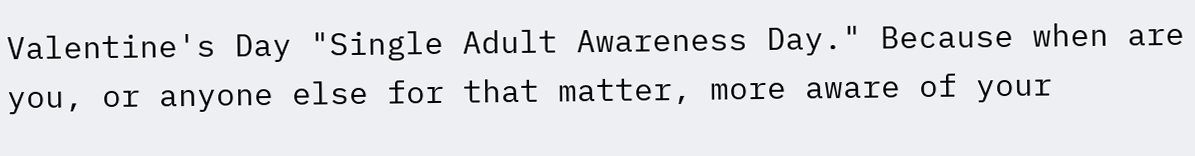Valentine's Day "Single Adult Awareness Day." Because when are you, or anyone else for that matter, more aware of your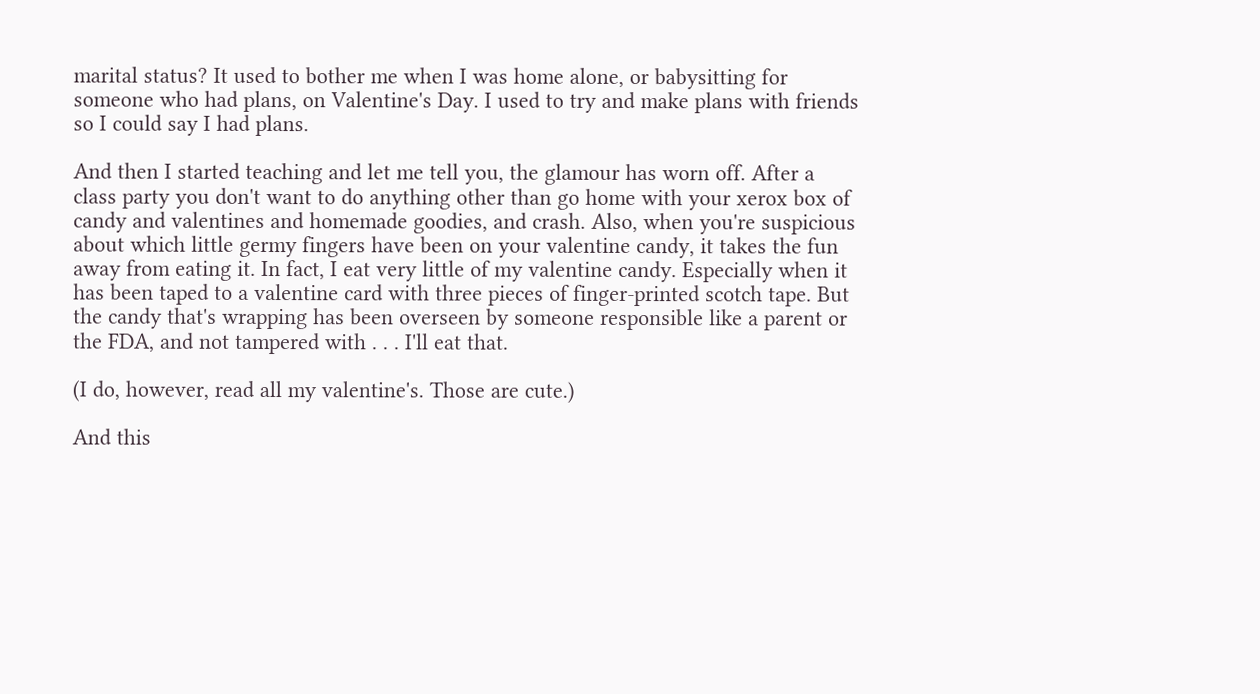marital status? It used to bother me when I was home alone, or babysitting for someone who had plans, on Valentine's Day. I used to try and make plans with friends so I could say I had plans.

And then I started teaching and let me tell you, the glamour has worn off. After a class party you don't want to do anything other than go home with your xerox box of candy and valentines and homemade goodies, and crash. Also, when you're suspicious about which little germy fingers have been on your valentine candy, it takes the fun away from eating it. In fact, I eat very little of my valentine candy. Especially when it has been taped to a valentine card with three pieces of finger-printed scotch tape. But the candy that's wrapping has been overseen by someone responsible like a parent or the FDA, and not tampered with . . . I'll eat that.

(I do, however, read all my valentine's. Those are cute.)

And this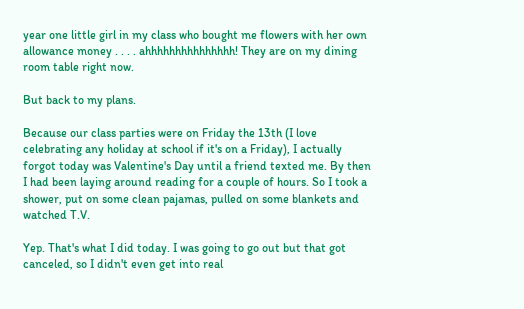year one little girl in my class who bought me flowers with her own allowance money . . . . ahhhhhhhhhhhhhhh! They are on my dining room table right now.

But back to my plans.

Because our class parties were on Friday the 13th (I love celebrating any holiday at school if it's on a Friday), I actually forgot today was Valentine's Day until a friend texted me. By then I had been laying around reading for a couple of hours. So I took a shower, put on some clean pajamas, pulled on some blankets and watched T.V.

Yep. That's what I did today. I was going to go out but that got canceled, so I didn't even get into real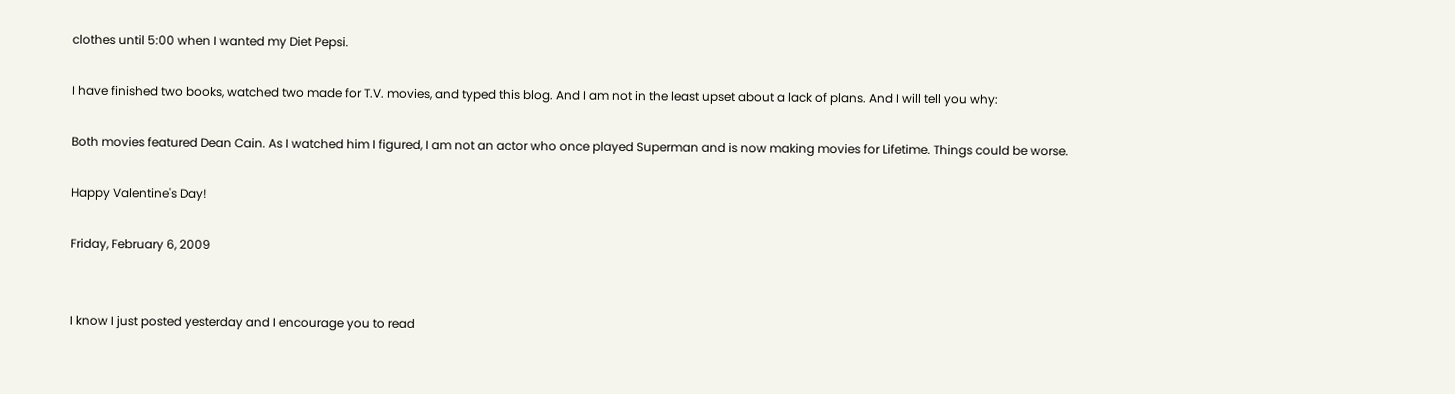clothes until 5:00 when I wanted my Diet Pepsi.

I have finished two books, watched two made for T.V. movies, and typed this blog. And I am not in the least upset about a lack of plans. And I will tell you why:

Both movies featured Dean Cain. As I watched him I figured, I am not an actor who once played Superman and is now making movies for Lifetime. Things could be worse.

Happy Valentine's Day!

Friday, February 6, 2009


I know I just posted yesterday and I encourage you to read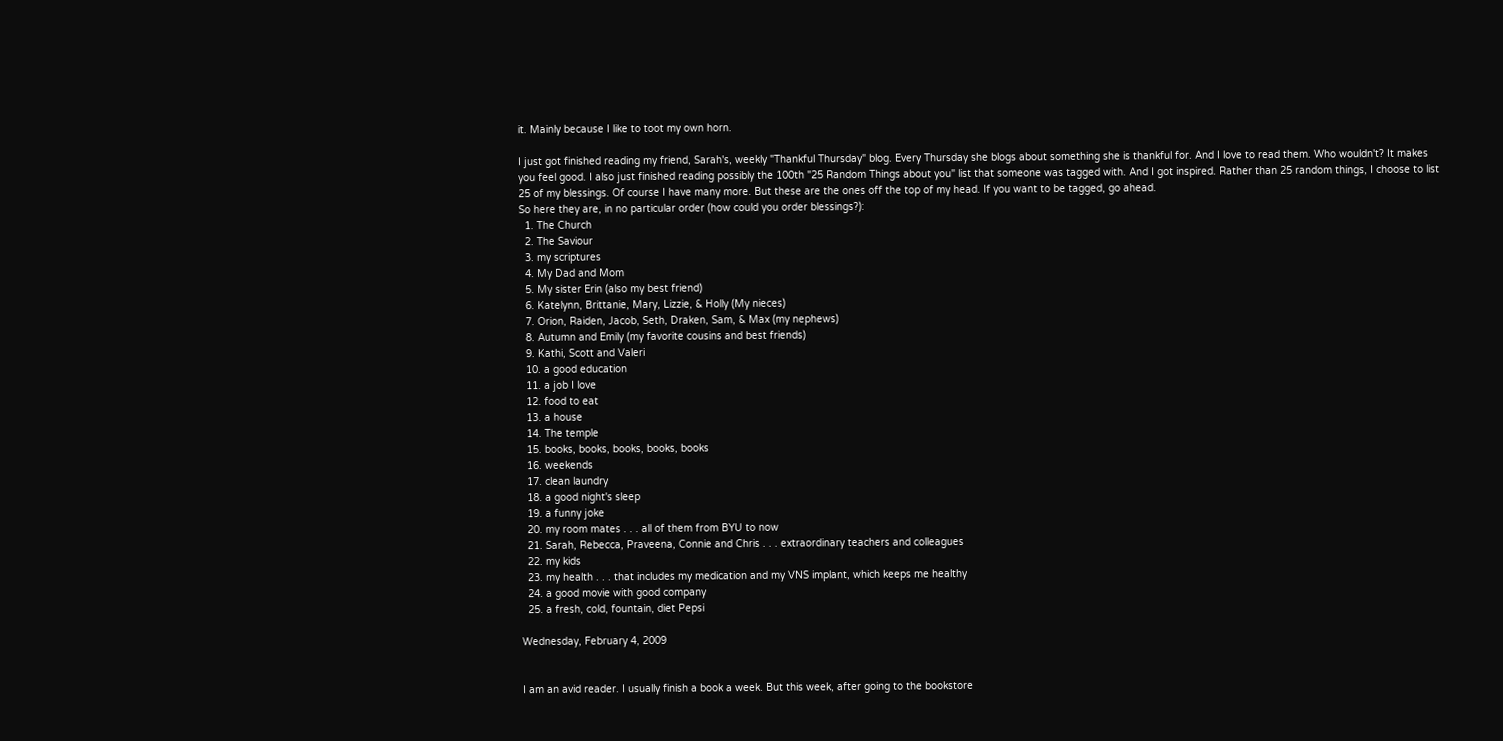it. Mainly because I like to toot my own horn.

I just got finished reading my friend, Sarah's, weekly "Thankful Thursday" blog. Every Thursday she blogs about something she is thankful for. And I love to read them. Who wouldn't? It makes you feel good. I also just finished reading possibly the 100th "25 Random Things about you" list that someone was tagged with. And I got inspired. Rather than 25 random things, I choose to list 25 of my blessings. Of course I have many more. But these are the ones off the top of my head. If you want to be tagged, go ahead.
So here they are, in no particular order (how could you order blessings?):
  1. The Church
  2. The Saviour
  3. my scriptures
  4. My Dad and Mom
  5. My sister Erin (also my best friend)
  6. Katelynn, Brittanie, Mary, Lizzie, & Holly (My nieces)
  7. Orion, Raiden, Jacob, Seth, Draken, Sam, & Max (my nephews)
  8. Autumn and Emily (my favorite cousins and best friends)
  9. Kathi, Scott and Valeri
  10. a good education
  11. a job I love
  12. food to eat
  13. a house
  14. The temple
  15. books, books, books, books, books
  16. weekends
  17. clean laundry
  18. a good night's sleep
  19. a funny joke
  20. my room mates . . . all of them from BYU to now
  21. Sarah, Rebecca, Praveena, Connie and Chris . . . extraordinary teachers and colleagues
  22. my kids
  23. my health . . . that includes my medication and my VNS implant, which keeps me healthy
  24. a good movie with good company
  25. a fresh, cold, fountain, diet Pepsi

Wednesday, February 4, 2009


I am an avid reader. I usually finish a book a week. But this week, after going to the bookstore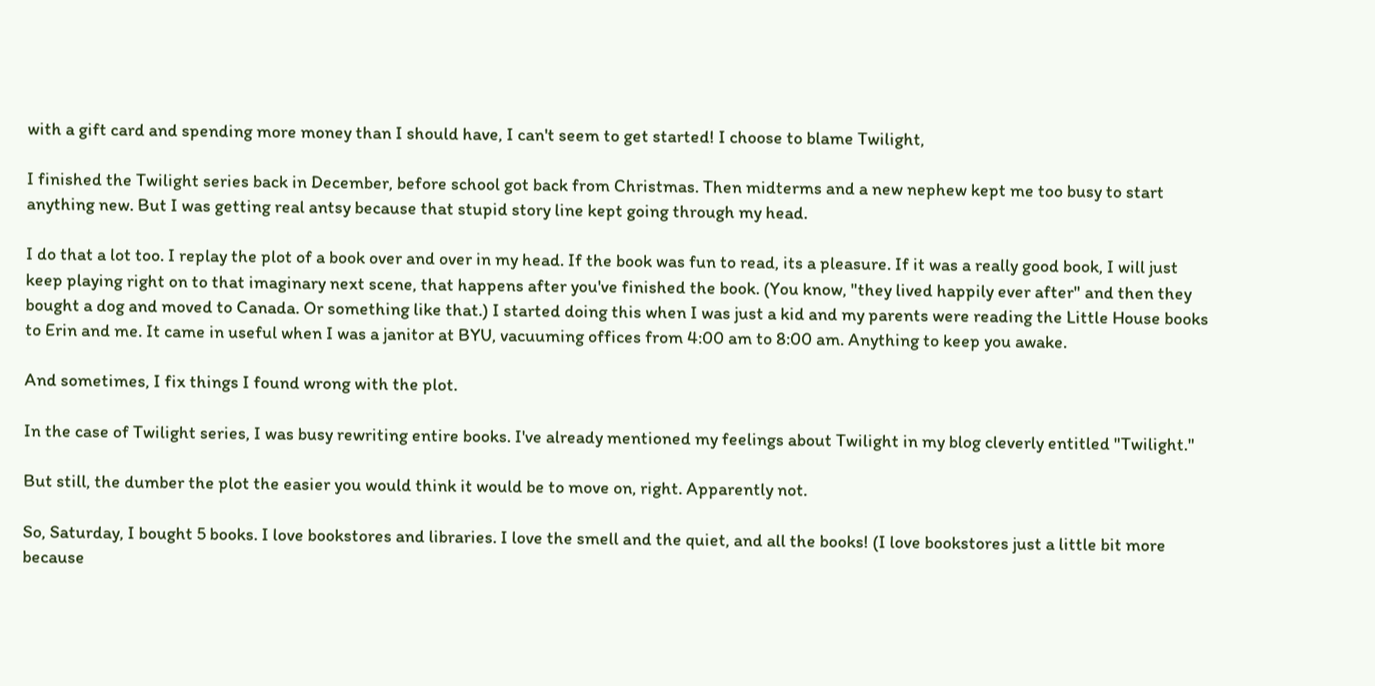with a gift card and spending more money than I should have, I can't seem to get started! I choose to blame Twilight,

I finished the Twilight series back in December, before school got back from Christmas. Then midterms and a new nephew kept me too busy to start anything new. But I was getting real antsy because that stupid story line kept going through my head.

I do that a lot too. I replay the plot of a book over and over in my head. If the book was fun to read, its a pleasure. If it was a really good book, I will just keep playing right on to that imaginary next scene, that happens after you've finished the book. (You know, "they lived happily ever after" and then they bought a dog and moved to Canada. Or something like that.) I started doing this when I was just a kid and my parents were reading the Little House books to Erin and me. It came in useful when I was a janitor at BYU, vacuuming offices from 4:00 am to 8:00 am. Anything to keep you awake.

And sometimes, I fix things I found wrong with the plot.

In the case of Twilight series, I was busy rewriting entire books. I've already mentioned my feelings about Twilight in my blog cleverly entitled "Twilight."

But still, the dumber the plot the easier you would think it would be to move on, right. Apparently not.

So, Saturday, I bought 5 books. I love bookstores and libraries. I love the smell and the quiet, and all the books! (I love bookstores just a little bit more because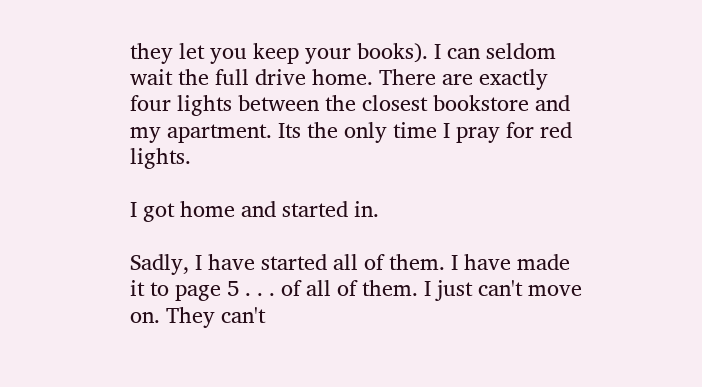they let you keep your books). I can seldom wait the full drive home. There are exactly four lights between the closest bookstore and my apartment. Its the only time I pray for red lights.

I got home and started in.

Sadly, I have started all of them. I have made it to page 5 . . . of all of them. I just can't move on. They can't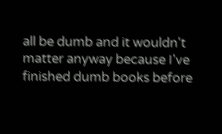all be dumb and it wouldn't matter anyway because I've finished dumb books before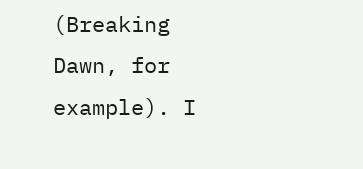(Breaking Dawn, for example). I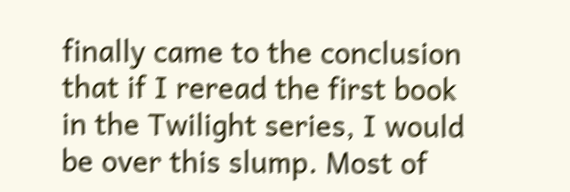finally came to the conclusion that if I reread the first book in the Twilight series, I would be over this slump. Most of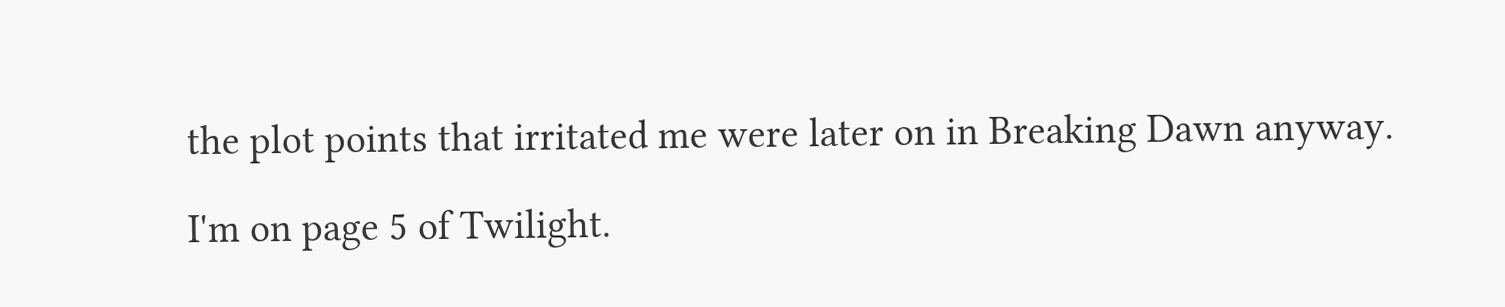the plot points that irritated me were later on in Breaking Dawn anyway.

I'm on page 5 of Twilight.